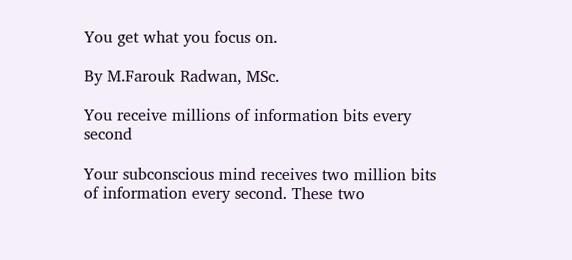You get what you focus on.

By M.Farouk Radwan, MSc.

You receive millions of information bits every second

Your subconscious mind receives two million bits of information every second. These two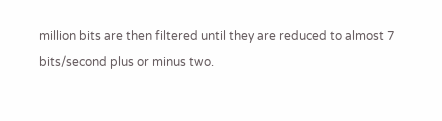million bits are then filtered until they are reduced to almost 7 bits/second plus or minus two.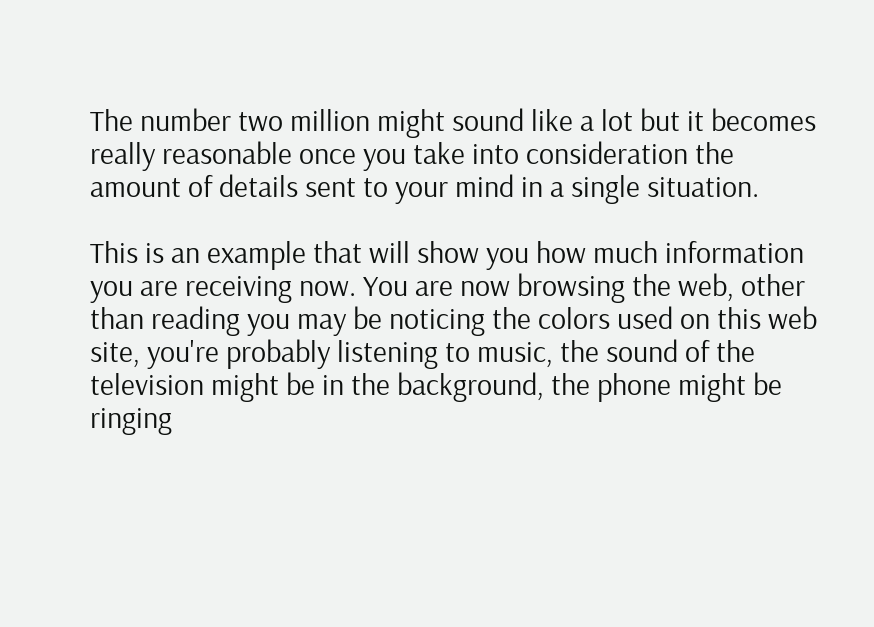The number two million might sound like a lot but it becomes really reasonable once you take into consideration the amount of details sent to your mind in a single situation.

This is an example that will show you how much information you are receiving now. You are now browsing the web, other than reading you may be noticing the colors used on this web site, you're probably listening to music, the sound of the television might be in the background, the phone might be ringing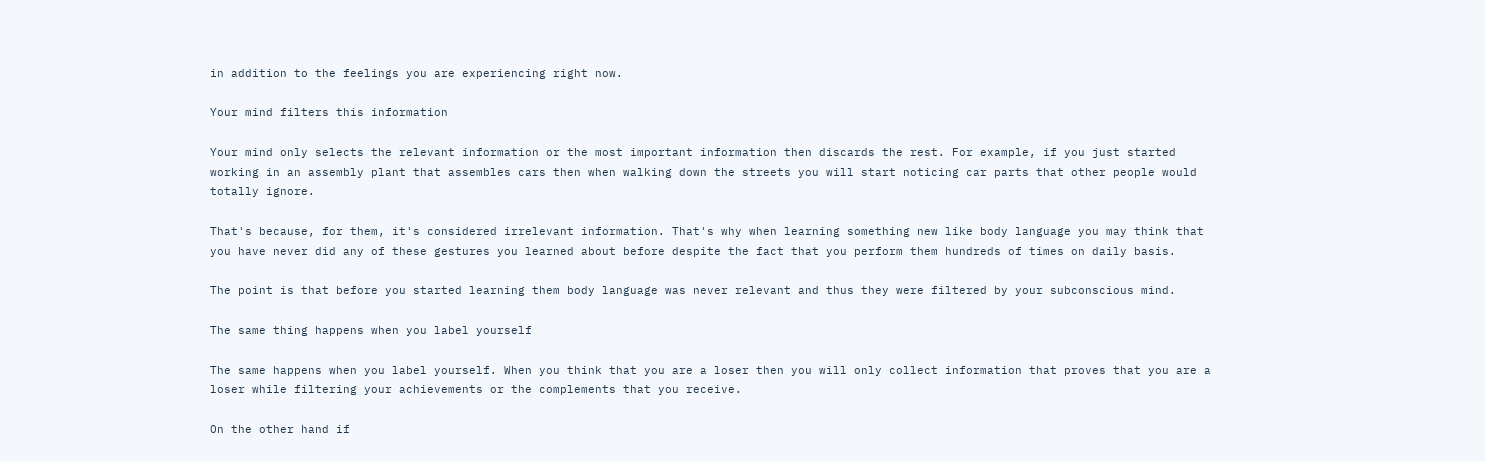in addition to the feelings you are experiencing right now.

Your mind filters this information

Your mind only selects the relevant information or the most important information then discards the rest. For example, if you just started working in an assembly plant that assembles cars then when walking down the streets you will start noticing car parts that other people would totally ignore.

That's because, for them, it's considered irrelevant information. That's why when learning something new like body language you may think that you have never did any of these gestures you learned about before despite the fact that you perform them hundreds of times on daily basis.

The point is that before you started learning them body language was never relevant and thus they were filtered by your subconscious mind.

The same thing happens when you label yourself

The same happens when you label yourself. When you think that you are a loser then you will only collect information that proves that you are a loser while filtering your achievements or the complements that you receive.

On the other hand if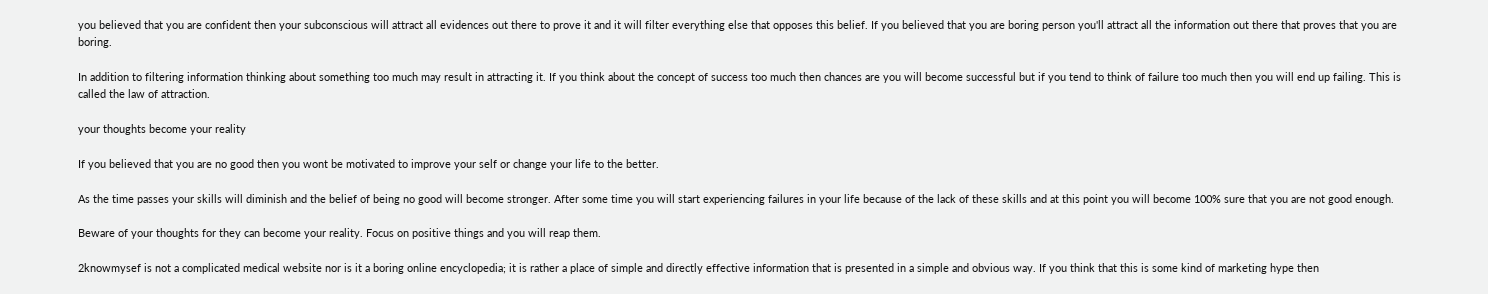you believed that you are confident then your subconscious will attract all evidences out there to prove it and it will filter everything else that opposes this belief. If you believed that you are boring person you'll attract all the information out there that proves that you are boring.

In addition to filtering information thinking about something too much may result in attracting it. If you think about the concept of success too much then chances are you will become successful but if you tend to think of failure too much then you will end up failing. This is called the law of attraction.

your thoughts become your reality

If you believed that you are no good then you wont be motivated to improve your self or change your life to the better.

As the time passes your skills will diminish and the belief of being no good will become stronger. After some time you will start experiencing failures in your life because of the lack of these skills and at this point you will become 100% sure that you are not good enough.

Beware of your thoughts for they can become your reality. Focus on positive things and you will reap them.

2knowmysef is not a complicated medical website nor is it a boring online encyclopedia; it is rather a place of simple and directly effective information that is presented in a simple and obvious way. If you think that this is some kind of marketing hype then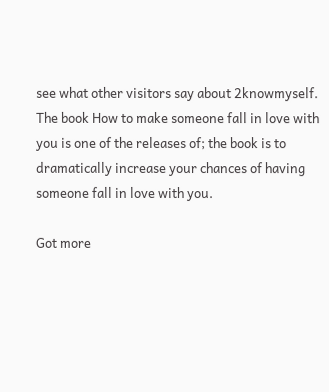see what other visitors say about 2knowmyself.
The book How to make someone fall in love with you is one of the releases of; the book is to dramatically increase your chances of having someone fall in love with you.

Got more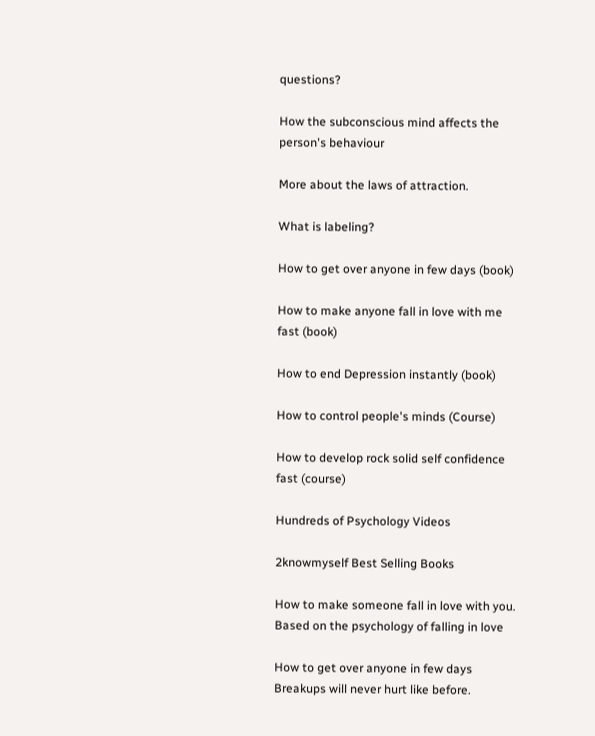questions?

How the subconscious mind affects the person's behaviour

More about the laws of attraction.

What is labeling?

How to get over anyone in few days (book)

How to make anyone fall in love with me fast (book)

How to end Depression instantly (book)

How to control people's minds (Course)

How to develop rock solid self confidence fast (course)

Hundreds of Psychology Videos

2knowmyself Best Selling Books

How to make someone fall in love with you.
Based on the psychology of falling in love

How to get over anyone in few days
Breakups will never hurt like before.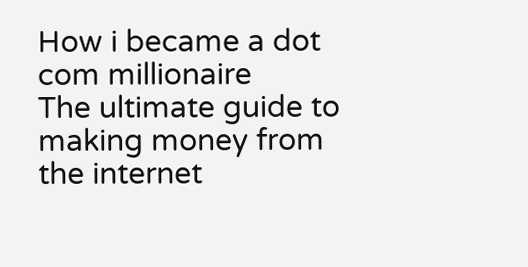How i became a dot com millionaire
The ultimate guide to making money from the internet